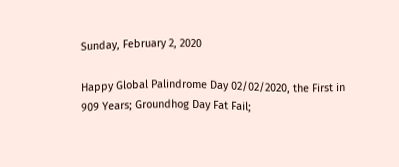Sunday, February 2, 2020

Happy Global Palindrome Day 02/02/2020, the First in 909 Years; Groundhog Day Fat Fail;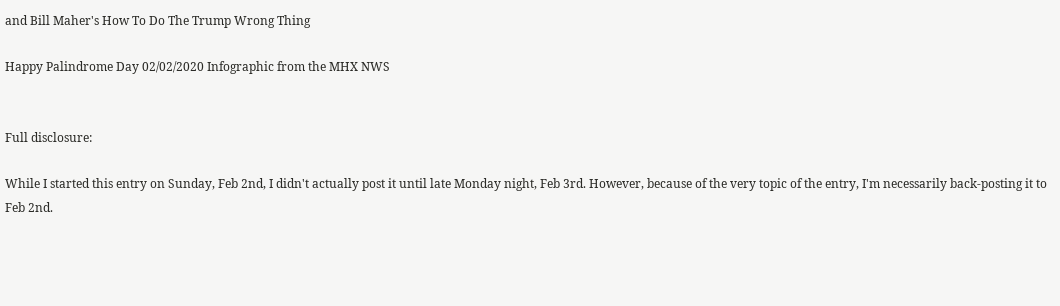and Bill Maher's How To Do The Trump Wrong Thing

Happy Palindrome Day 02/02/2020 Infographic from the MHX NWS


Full disclosure:

While I started this entry on Sunday, Feb 2nd, I didn't actually post it until late Monday night, Feb 3rd. However, because of the very topic of the entry, I'm necessarily back-posting it to Feb 2nd.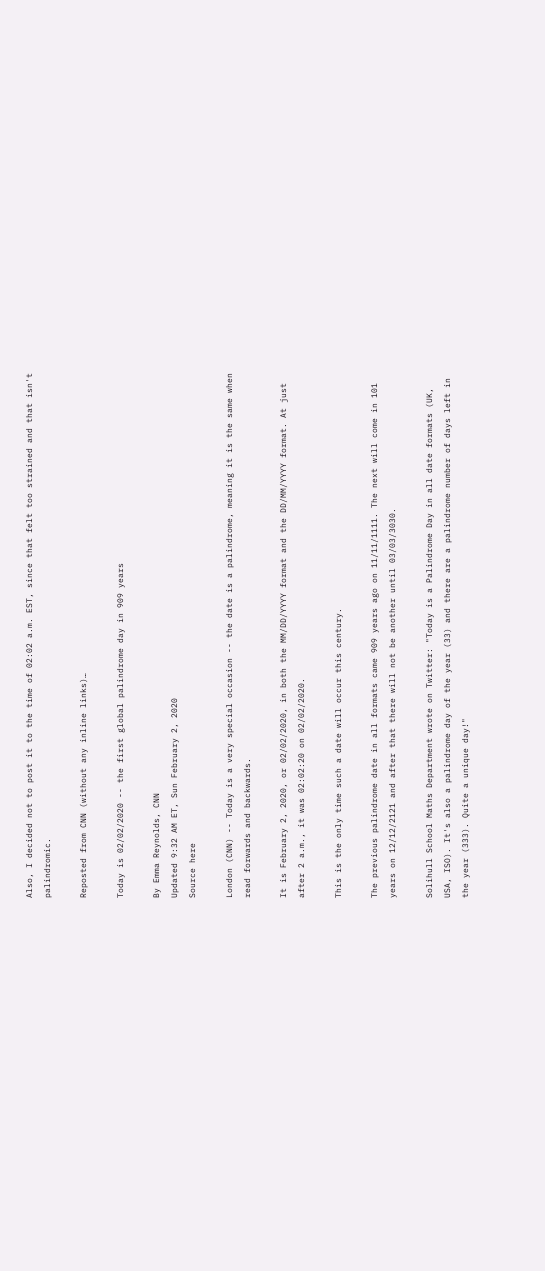Also, I decided not to post it to the time of 02:02 a.m. EST, since that felt too strained and that isn't palindromic.

Reposted from CNN (without any inline links)…

Today is 02/02/2020 -- the first global palindrome day in 909 years

By Emma Reynolds, CNN
Updated 9:32 AM ET, Sun February 2, 2020
Source here

London (CNN) -- Today is a very special occasion -- the date is a palindrome, meaning it is the same when read forwards and backwards.

It is February 2, 2020, or 02/02/2020, in both the MM/DD/YYYY format and the DD/MM/YYYY format. At just after 2 a.m., it was 02:02:20 on 02/02/2020.

This is the only time such a date will occur this century.

The previous palindrome date in all formats came 909 years ago on 11/11/1111. The next will come in 101 years on 12/12/2121 and after that there will not be another until 03/03/3030.

Solihull School Maths Department wrote on Twitter: "Today is a Palindrome Day in all date formats (UK, USA, ISO). It's also a palindrome day of the year (33) and there are a palindrome number of days left in the year (333). Quite a unique day!"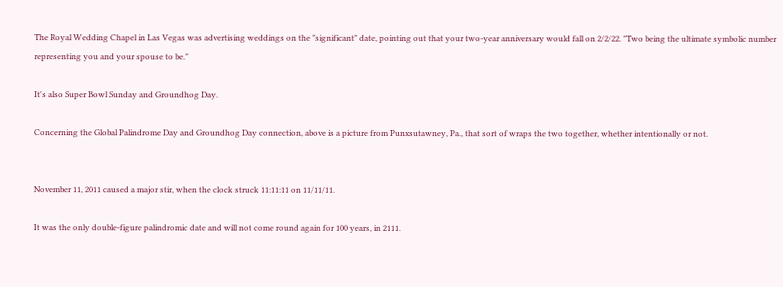The Royal Wedding Chapel in Las Vegas was advertising weddings on the "significant" date, pointing out that your two-year anniversary would fall on 2/2/22. "Two being the ultimate symbolic number representing you and your spouse to be."

It's also Super Bowl Sunday and Groundhog Day.

Concerning the Global Palindrome Day and Groundhog Day connection, above is a picture from Punxsutawney, Pa., that sort of wraps the two together, whether intentionally or not.


November 11, 2011 caused a major stir, when the clock struck 11:11:11 on 11/11/11.

It was the only double-figure palindromic date and will not come round again for 100 years, in 2111.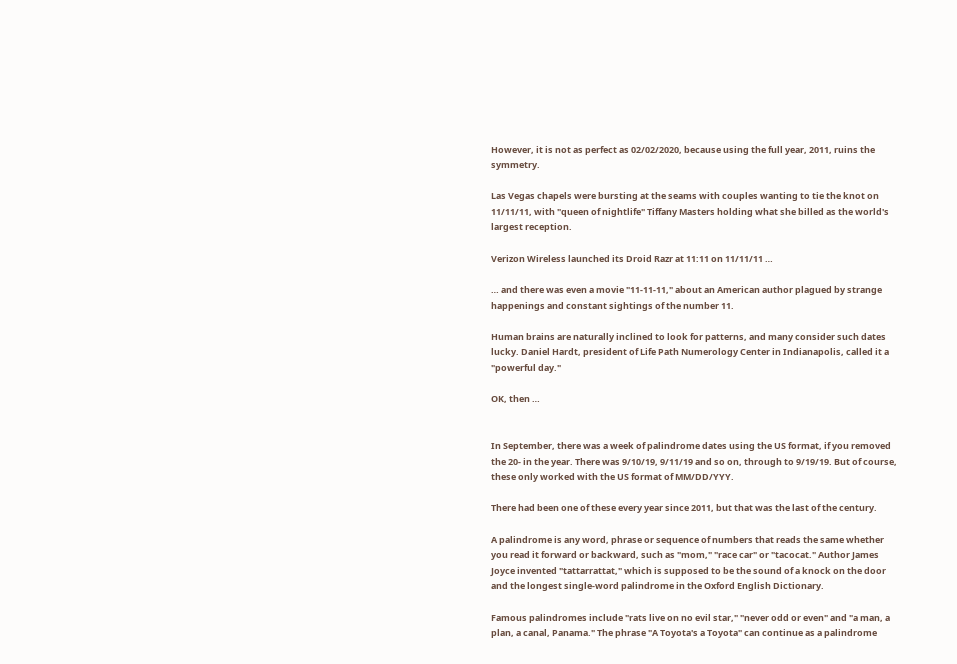However, it is not as perfect as 02/02/2020, because using the full year, 2011, ruins the symmetry.

Las Vegas chapels were bursting at the seams with couples wanting to tie the knot on 11/11/11, with "queen of nightlife" Tiffany Masters holding what she billed as the world's largest reception.

Verizon Wireless launched its Droid Razr at 11:11 on 11/11/11 …

… and there was even a movie "11-11-11," about an American author plagued by strange happenings and constant sightings of the number 11.

Human brains are naturally inclined to look for patterns, and many consider such dates lucky. Daniel Hardt, president of Life Path Numerology Center in Indianapolis, called it a "powerful day."

OK, then …


In September, there was a week of palindrome dates using the US format, if you removed the 20- in the year. There was 9/10/19, 9/11/19 and so on, through to 9/19/19. But of course, these only worked with the US format of MM/DD/YYY.

There had been one of these every year since 2011, but that was the last of the century.

A palindrome is any word, phrase or sequence of numbers that reads the same whether you read it forward or backward, such as "mom," "race car" or "tacocat." Author James Joyce invented "tattarrattat," which is supposed to be the sound of a knock on the door and the longest single-word palindrome in the Oxford English Dictionary.

Famous palindromes include "rats live on no evil star," "never odd or even" and "a man, a plan, a canal, Panama." The phrase "A Toyota's a Toyota" can continue as a palindrome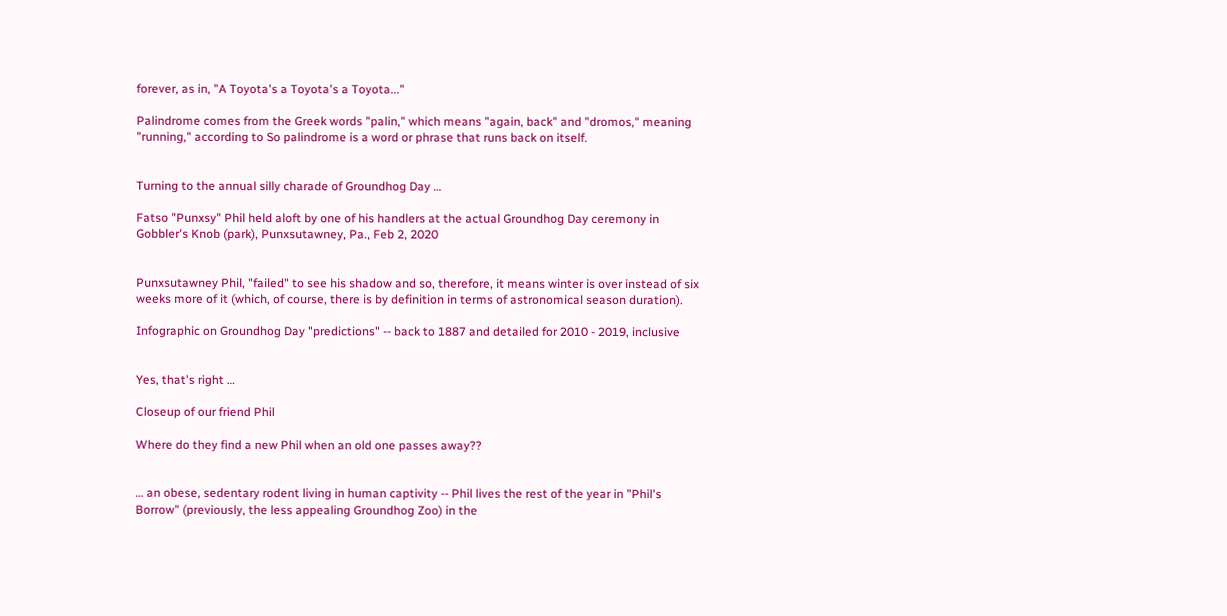forever, as in, "A Toyota's a Toyota's a Toyota..."

Palindrome comes from the Greek words "palin," which means "again, back" and "dromos," meaning "running," according to So palindrome is a word or phrase that runs back on itself.


Turning to the annual silly charade of Groundhog Day …

Fatso "Punxsy" Phil held aloft by one of his handlers at the actual Groundhog Day ceremony in Gobbler's Knob (park), Punxsutawney, Pa., Feb 2, 2020


Punxsutawney Phil, "failed" to see his shadow and so, therefore, it means winter is over instead of six weeks more of it (which, of course, there is by definition in terms of astronomical season duration).

Infographic on Groundhog Day "predictions" -- back to 1887 and detailed for 2010 - 2019, inclusive


Yes, that's right …

Closeup of our friend Phil

Where do they find a new Phil when an old one passes away??


… an obese, sedentary rodent living in human captivity -- Phil lives the rest of the year in "Phil's Borrow" (previously, the less appealing Groundhog Zoo) in the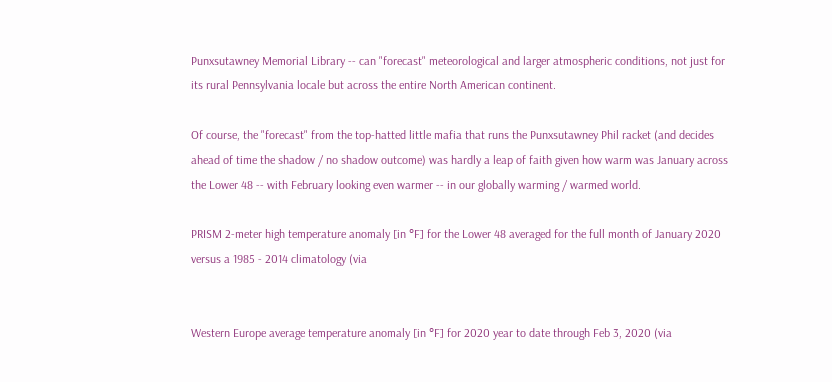Punxsutawney Memorial Library -- can "forecast" meteorological and larger atmospheric conditions, not just for its rural Pennsylvania locale but across the entire North American continent.

Of course, the "forecast" from the top-hatted little mafia that runs the Punxsutawney Phil racket (and decides ahead of time the shadow / no shadow outcome) was hardly a leap of faith given how warm was January across the Lower 48 -- with February looking even warmer -- in our globally warming / warmed world.

PRISM 2-meter high temperature anomaly [in °F] for the Lower 48 averaged for the full month of January 2020 versus a 1985 - 2014 climatology (via


Western Europe average temperature anomaly [in °F] for 2020 year to date through Feb 3, 2020 (via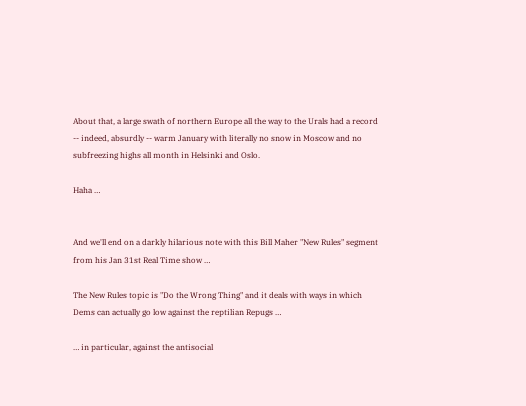About that, a large swath of northern Europe all the way to the Urals had a record -- indeed, absurdly -- warm January with literally no snow in Moscow and no subfreezing highs all month in Helsinki and Oslo.

Haha …


And we'll end on a darkly hilarious note with this Bill Maher "New Rules" segment from his Jan 31st Real Time show …

The New Rules topic is "Do the Wrong Thing" and it deals with ways in which Dems can actually go low against the reptilian Repugs …

… in particular, against the antisocial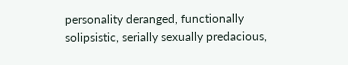personality deranged, functionally solipsistic, serially sexually predacious,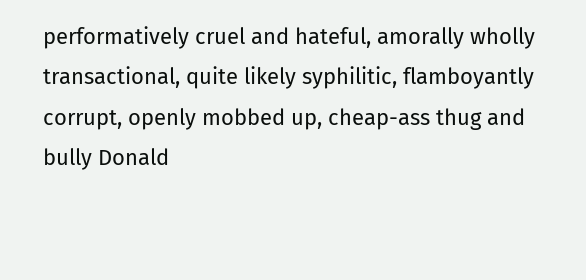performatively cruel and hateful, amorally wholly transactional, quite likely syphilitic, flamboyantly corrupt, openly mobbed up, cheap-ass thug and bully Donald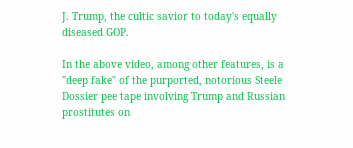J. Trump, the cultic savior to today's equally diseased GOP.

In the above video, among other features, is a "deep fake" of the purported, notorious Steele Dossier pee tape involving Trump and Russian prostitutes on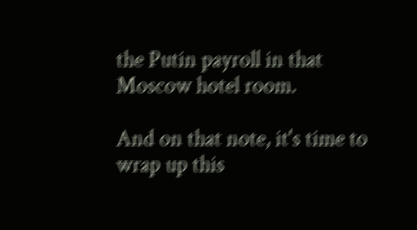the Putin payroll in that Moscow hotel room.

And on that note, it's time to wrap up this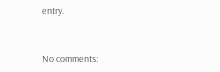entry.


No comments: